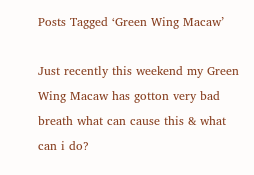Posts Tagged ‘Green Wing Macaw’

Just recently this weekend my Green Wing Macaw has gotton very bad breath what can cause this & what can i do?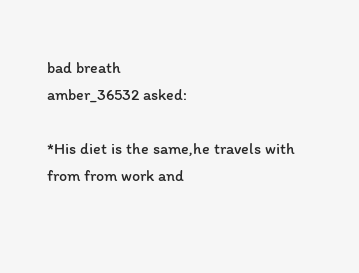bad breath
amber_36532 asked:

*His diet is the same,he travels with from from work and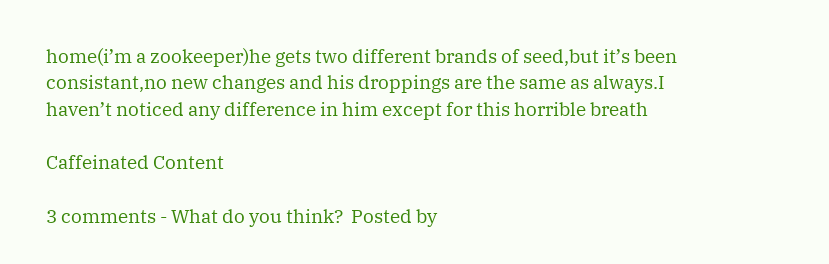home(i’m a zookeeper)he gets two different brands of seed,but it’s been consistant,no new changes and his droppings are the same as always.I haven’t noticed any difference in him except for this horrible breath

Caffeinated Content

3 comments - What do you think?  Posted by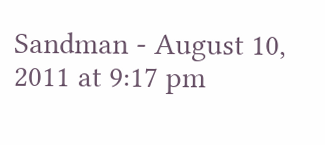Sandman - August 10, 2011 at 9:17 pm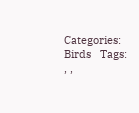Categories: Birds   Tags: , ,